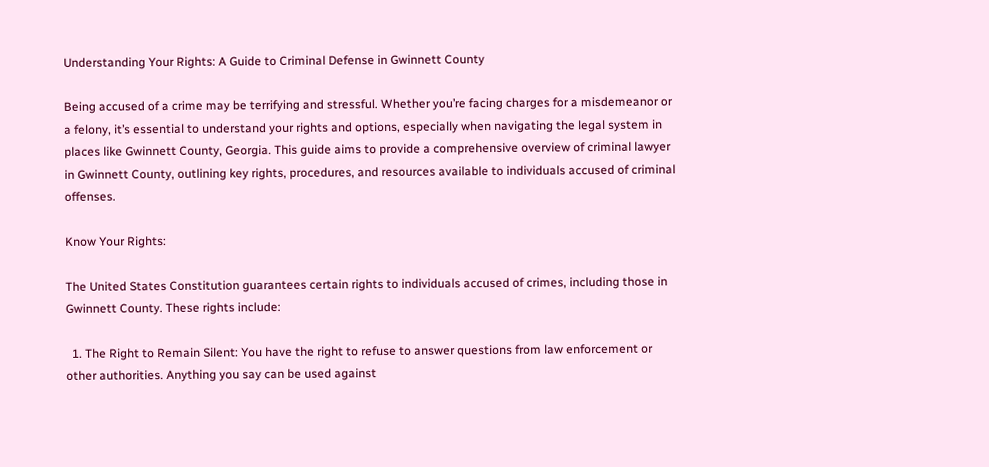Understanding Your Rights: A Guide to Criminal Defense in Gwinnett County

Being accused of a crime may be terrifying and stressful. Whether you’re facing charges for a misdemeanor or a felony, it’s essential to understand your rights and options, especially when navigating the legal system in places like Gwinnett County, Georgia. This guide aims to provide a comprehensive overview of criminal lawyer in Gwinnett County, outlining key rights, procedures, and resources available to individuals accused of criminal offenses.

Know Your Rights:

The United States Constitution guarantees certain rights to individuals accused of crimes, including those in Gwinnett County. These rights include:

  1. The Right to Remain Silent: You have the right to refuse to answer questions from law enforcement or other authorities. Anything you say can be used against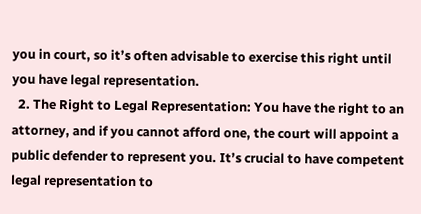you in court, so it’s often advisable to exercise this right until you have legal representation.
  2. The Right to Legal Representation: You have the right to an attorney, and if you cannot afford one, the court will appoint a public defender to represent you. It’s crucial to have competent legal representation to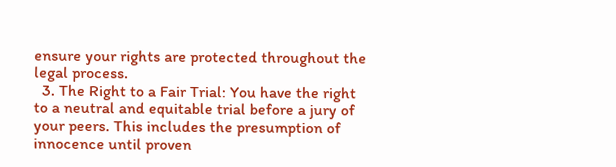ensure your rights are protected throughout the legal process.
  3. The Right to a Fair Trial: You have the right to a neutral and equitable trial before a jury of your peers. This includes the presumption of innocence until proven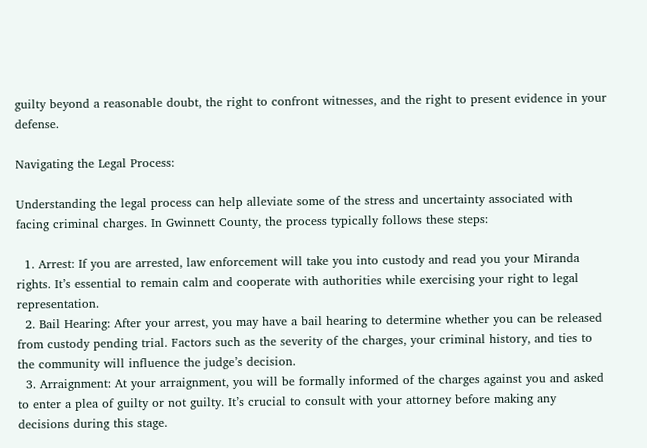guilty beyond a reasonable doubt, the right to confront witnesses, and the right to present evidence in your defense.

Navigating the Legal Process:

Understanding the legal process can help alleviate some of the stress and uncertainty associated with facing criminal charges. In Gwinnett County, the process typically follows these steps:

  1. Arrest: If you are arrested, law enforcement will take you into custody and read you your Miranda rights. It’s essential to remain calm and cooperate with authorities while exercising your right to legal representation.
  2. Bail Hearing: After your arrest, you may have a bail hearing to determine whether you can be released from custody pending trial. Factors such as the severity of the charges, your criminal history, and ties to the community will influence the judge’s decision.
  3. Arraignment: At your arraignment, you will be formally informed of the charges against you and asked to enter a plea of guilty or not guilty. It’s crucial to consult with your attorney before making any decisions during this stage.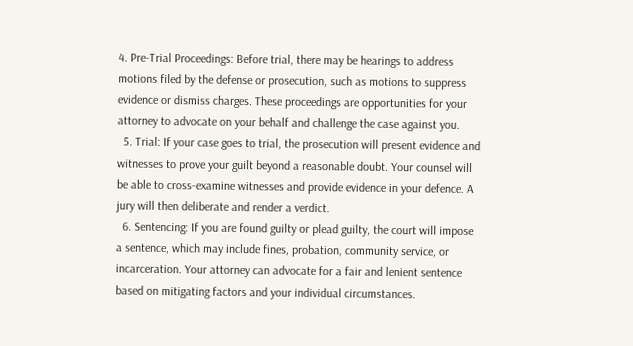4. Pre-Trial Proceedings: Before trial, there may be hearings to address motions filed by the defense or prosecution, such as motions to suppress evidence or dismiss charges. These proceedings are opportunities for your attorney to advocate on your behalf and challenge the case against you.
  5. Trial: If your case goes to trial, the prosecution will present evidence and witnesses to prove your guilt beyond a reasonable doubt. Your counsel will be able to cross-examine witnesses and provide evidence in your defence. A jury will then deliberate and render a verdict.
  6. Sentencing: If you are found guilty or plead guilty, the court will impose a sentence, which may include fines, probation, community service, or incarceration. Your attorney can advocate for a fair and lenient sentence based on mitigating factors and your individual circumstances.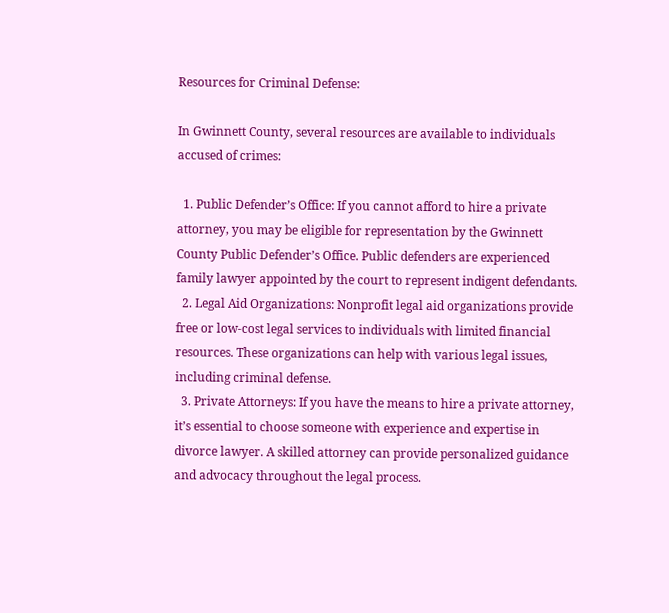Resources for Criminal Defense:

In Gwinnett County, several resources are available to individuals accused of crimes:

  1. Public Defender’s Office: If you cannot afford to hire a private attorney, you may be eligible for representation by the Gwinnett County Public Defender’s Office. Public defenders are experienced family lawyer appointed by the court to represent indigent defendants.
  2. Legal Aid Organizations: Nonprofit legal aid organizations provide free or low-cost legal services to individuals with limited financial resources. These organizations can help with various legal issues, including criminal defense.
  3. Private Attorneys: If you have the means to hire a private attorney, it’s essential to choose someone with experience and expertise in divorce lawyer. A skilled attorney can provide personalized guidance and advocacy throughout the legal process.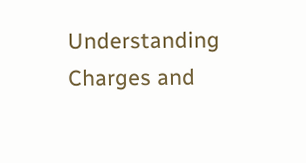Understanding Charges and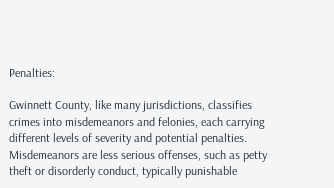Penalties:

Gwinnett County, like many jurisdictions, classifies crimes into misdemeanors and felonies, each carrying different levels of severity and potential penalties. Misdemeanors are less serious offenses, such as petty theft or disorderly conduct, typically punishable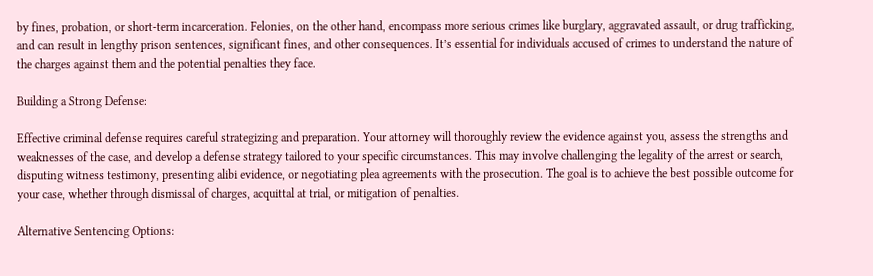by fines, probation, or short-term incarceration. Felonies, on the other hand, encompass more serious crimes like burglary, aggravated assault, or drug trafficking, and can result in lengthy prison sentences, significant fines, and other consequences. It’s essential for individuals accused of crimes to understand the nature of the charges against them and the potential penalties they face.

Building a Strong Defense:

Effective criminal defense requires careful strategizing and preparation. Your attorney will thoroughly review the evidence against you, assess the strengths and weaknesses of the case, and develop a defense strategy tailored to your specific circumstances. This may involve challenging the legality of the arrest or search, disputing witness testimony, presenting alibi evidence, or negotiating plea agreements with the prosecution. The goal is to achieve the best possible outcome for your case, whether through dismissal of charges, acquittal at trial, or mitigation of penalties.

Alternative Sentencing Options: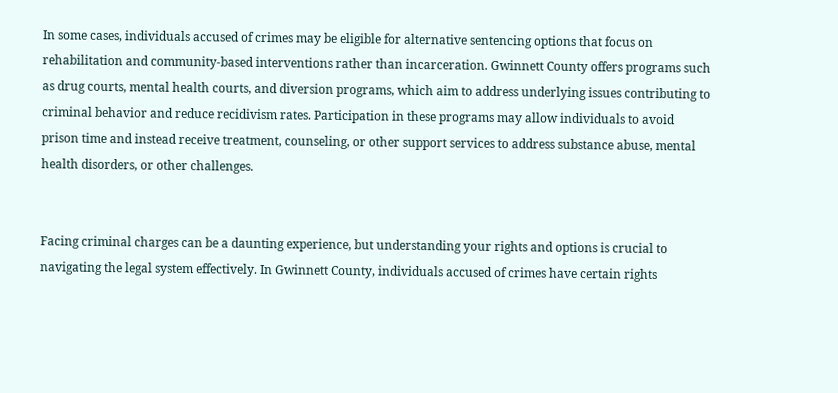In some cases, individuals accused of crimes may be eligible for alternative sentencing options that focus on rehabilitation and community-based interventions rather than incarceration. Gwinnett County offers programs such as drug courts, mental health courts, and diversion programs, which aim to address underlying issues contributing to criminal behavior and reduce recidivism rates. Participation in these programs may allow individuals to avoid prison time and instead receive treatment, counseling, or other support services to address substance abuse, mental health disorders, or other challenges.


Facing criminal charges can be a daunting experience, but understanding your rights and options is crucial to navigating the legal system effectively. In Gwinnett County, individuals accused of crimes have certain rights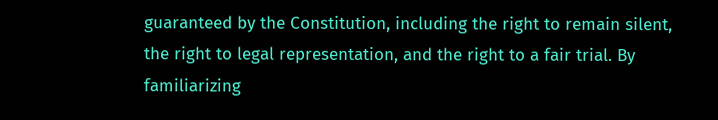guaranteed by the Constitution, including the right to remain silent, the right to legal representation, and the right to a fair trial. By familiarizing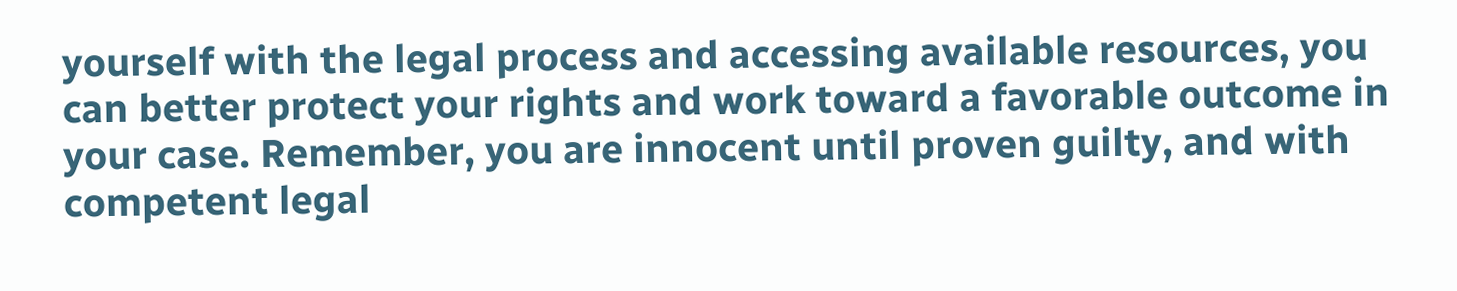yourself with the legal process and accessing available resources, you can better protect your rights and work toward a favorable outcome in your case. Remember, you are innocent until proven guilty, and with competent legal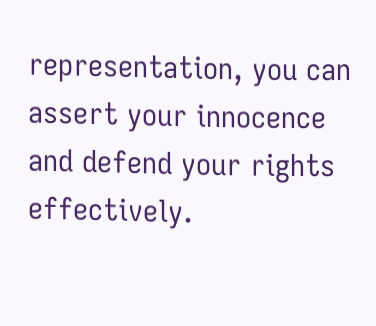representation, you can assert your innocence and defend your rights effectively.